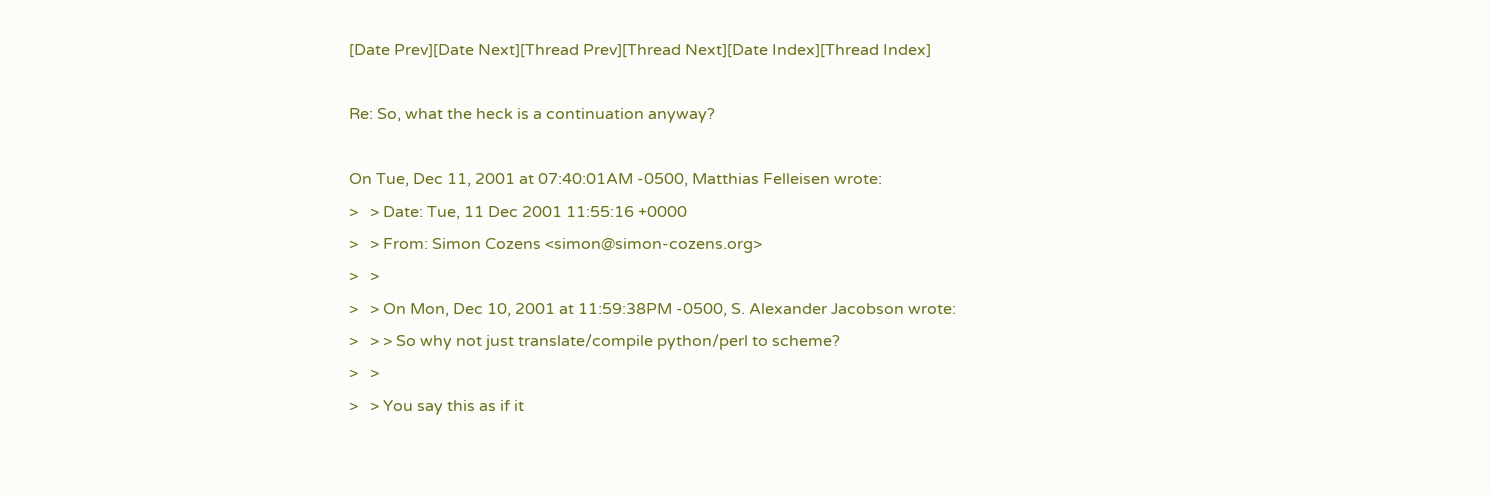[Date Prev][Date Next][Thread Prev][Thread Next][Date Index][Thread Index]

Re: So, what the heck is a continuation anyway?

On Tue, Dec 11, 2001 at 07:40:01AM -0500, Matthias Felleisen wrote:
>   > Date: Tue, 11 Dec 2001 11:55:16 +0000
>   > From: Simon Cozens <simon@simon-cozens.org>
>   >
>   > On Mon, Dec 10, 2001 at 11:59:38PM -0500, S. Alexander Jacobson wrote:
>   > > So why not just translate/compile python/perl to scheme?
>   >
>   > You say this as if it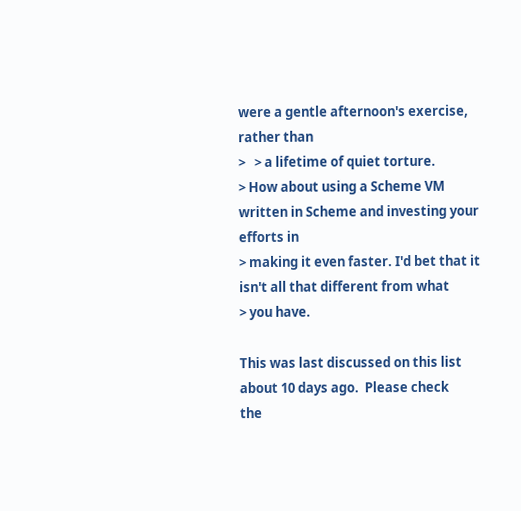were a gentle afternoon's exercise, rather than
>   > a lifetime of quiet torture.
> How about using a Scheme VM written in Scheme and investing your efforts in
> making it even faster. I'd bet that it isn't all that different from what
> you have.

This was last discussed on this list about 10 days ago.  Please check
the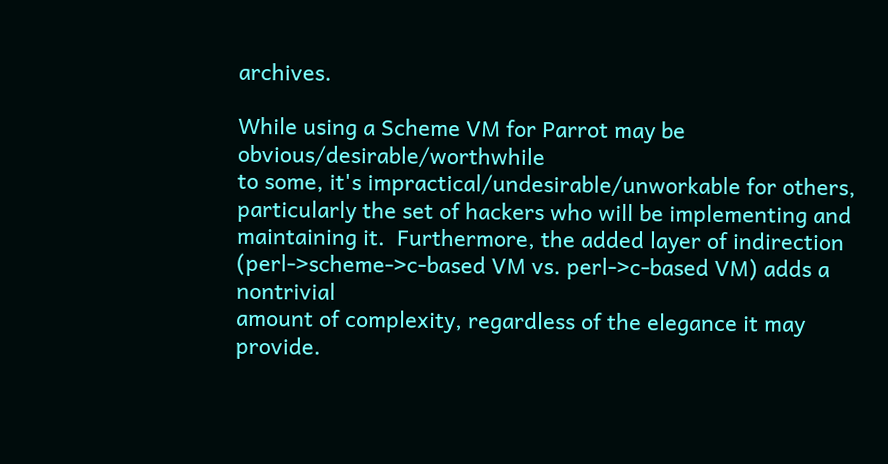archives.

While using a Scheme VM for Parrot may be obvious/desirable/worthwhile
to some, it's impractical/undesirable/unworkable for others,
particularly the set of hackers who will be implementing and
maintaining it.  Furthermore, the added layer of indirection
(perl->scheme->c-based VM vs. perl->c-based VM) adds a nontrivial
amount of complexity, regardless of the elegance it may provide.